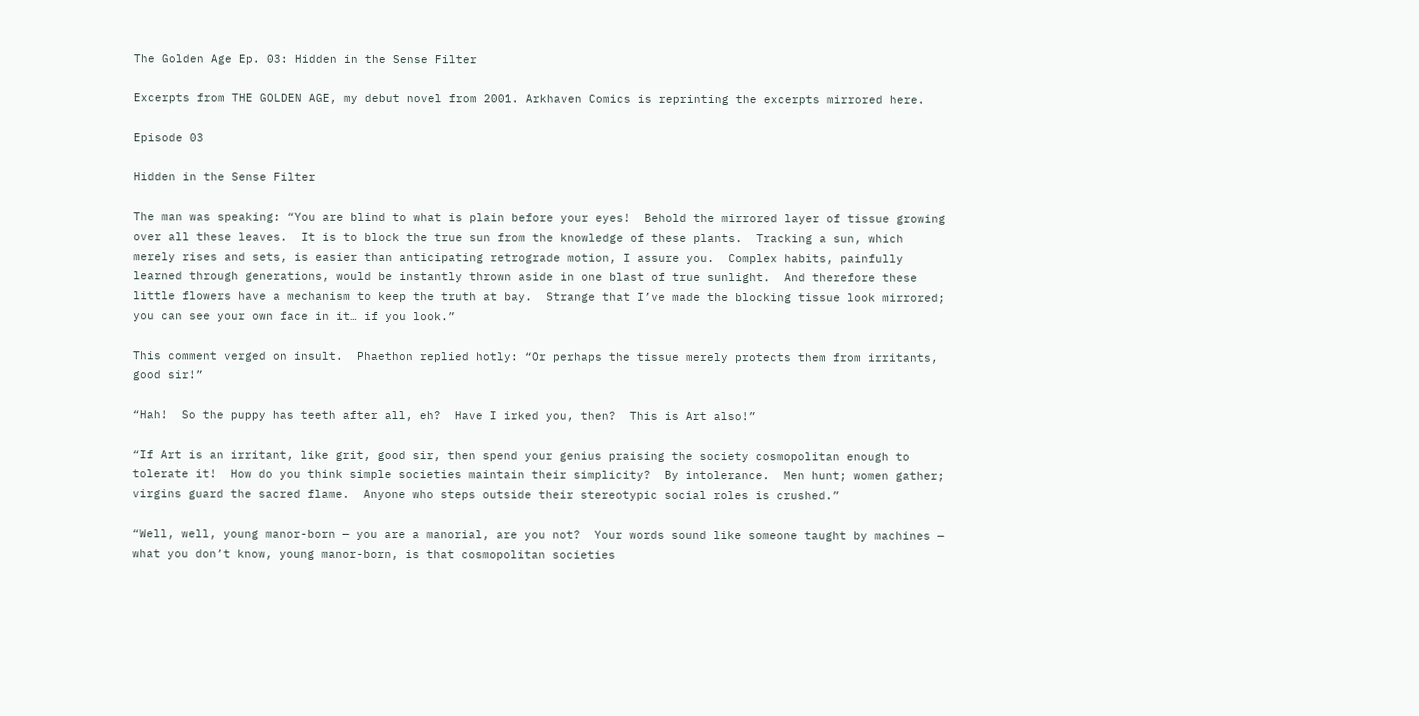The Golden Age Ep. 03: Hidden in the Sense Filter

Excerpts from THE GOLDEN AGE, my debut novel from 2001. Arkhaven Comics is reprinting the excerpts mirrored here.

Episode 03

Hidden in the Sense Filter

The man was speaking: “You are blind to what is plain before your eyes!  Behold the mirrored layer of tissue growing over all these leaves.  It is to block the true sun from the knowledge of these plants.  Tracking a sun, which merely rises and sets, is easier than anticipating retrograde motion, I assure you.  Complex habits, painfully learned through generations, would be instantly thrown aside in one blast of true sunlight.  And therefore these little flowers have a mechanism to keep the truth at bay.  Strange that I’ve made the blocking tissue look mirrored; you can see your own face in it… if you look.”

This comment verged on insult.  Phaethon replied hotly: “Or perhaps the tissue merely protects them from irritants, good sir!”

“Hah!  So the puppy has teeth after all, eh?  Have I irked you, then?  This is Art also!”

“If Art is an irritant, like grit, good sir, then spend your genius praising the society cosmopolitan enough to tolerate it!  How do you think simple societies maintain their simplicity?  By intolerance.  Men hunt; women gather; virgins guard the sacred flame.  Anyone who steps outside their stereotypic social roles is crushed.”

“Well, well, young manor-born — you are a manorial, are you not?  Your words sound like someone taught by machines — what you don’t know, young manor-born, is that cosmopolitan societies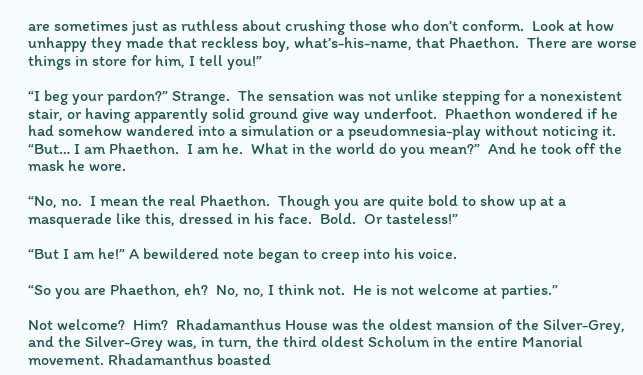are sometimes just as ruthless about crushing those who don’t conform.  Look at how unhappy they made that reckless boy, what’s-his-name, that Phaethon.  There are worse things in store for him, I tell you!”

“I beg your pardon?” Strange.  The sensation was not unlike stepping for a nonexistent stair, or having apparently solid ground give way underfoot.  Phaethon wondered if he had somehow wandered into a simulation or a pseudomnesia-play without noticing it. “But… I am Phaethon.  I am he.  What in the world do you mean?”  And he took off the mask he wore.

“No, no.  I mean the real Phaethon.  Though you are quite bold to show up at a masquerade like this, dressed in his face.  Bold.  Or tasteless!”

“But I am he!” A bewildered note began to creep into his voice.

“So you are Phaethon, eh?  No, no, I think not.  He is not welcome at parties.”

Not welcome?  Him?  Rhadamanthus House was the oldest mansion of the Silver-Grey, and the Silver-Grey was, in turn, the third oldest Scholum in the entire Manorial movement. Rhadamanthus boasted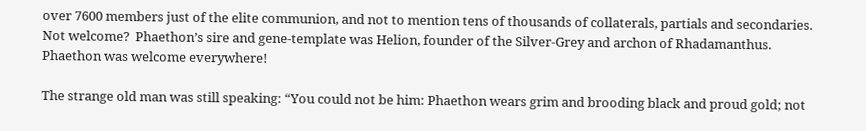over 7600 members just of the elite communion, and not to mention tens of thousands of collaterals, partials and secondaries.  Not welcome?  Phaethon’s sire and gene-template was Helion, founder of the Silver-Grey and archon of Rhadamanthus.  Phaethon was welcome everywhere!

The strange old man was still speaking: “You could not be him: Phaethon wears grim and brooding black and proud gold; not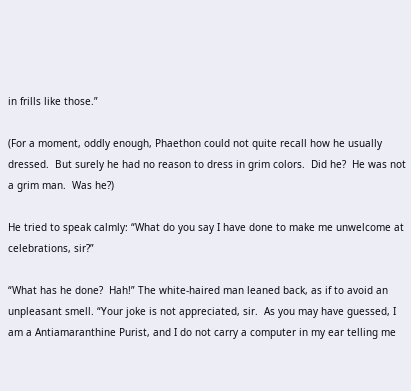in frills like those.”

(For a moment, oddly enough, Phaethon could not quite recall how he usually dressed.  But surely he had no reason to dress in grim colors.  Did he?  He was not a grim man.  Was he?)

He tried to speak calmly: “What do you say I have done to make me unwelcome at celebrations, sir?”

“What has he done?  Hah!” The white-haired man leaned back, as if to avoid an unpleasant smell. “Your joke is not appreciated, sir.  As you may have guessed, I am a Antiamaranthine Purist, and I do not carry a computer in my ear telling me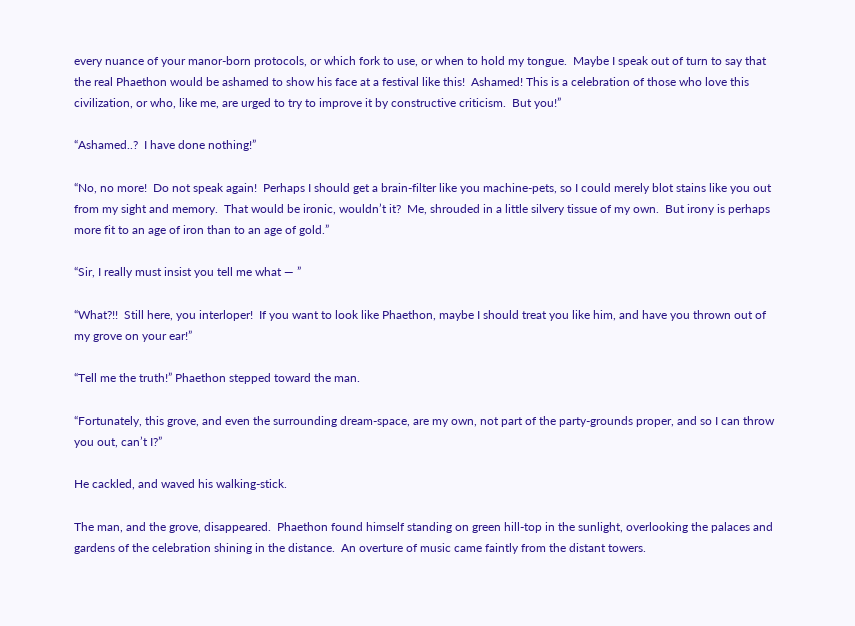every nuance of your manor-born protocols, or which fork to use, or when to hold my tongue.  Maybe I speak out of turn to say that the real Phaethon would be ashamed to show his face at a festival like this!  Ashamed! This is a celebration of those who love this civilization, or who, like me, are urged to try to improve it by constructive criticism.  But you!”

“Ashamed..?  I have done nothing!”

“No, no more!  Do not speak again!  Perhaps I should get a brain-filter like you machine-pets, so I could merely blot stains like you out from my sight and memory.  That would be ironic, wouldn’t it?  Me, shrouded in a little silvery tissue of my own.  But irony is perhaps more fit to an age of iron than to an age of gold.”

“Sir, I really must insist you tell me what — ”

“What?!!  Still here, you interloper!  If you want to look like Phaethon, maybe I should treat you like him, and have you thrown out of my grove on your ear!”

“Tell me the truth!” Phaethon stepped toward the man.

“Fortunately, this grove, and even the surrounding dream-space, are my own, not part of the party-grounds proper, and so I can throw you out, can’t I?”

He cackled, and waved his walking-stick.

The man, and the grove, disappeared.  Phaethon found himself standing on green hill-top in the sunlight, overlooking the palaces and gardens of the celebration shining in the distance.  An overture of music came faintly from the distant towers.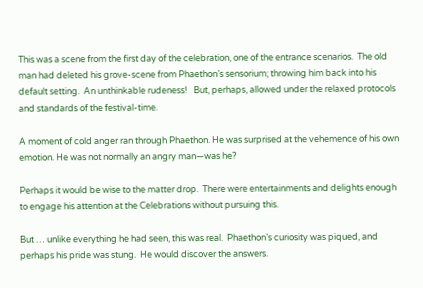This was a scene from the first day of the celebration, one of the entrance scenarios.  The old man had deleted his grove-scene from Phaethon’s sensorium; throwing him back into his default setting.  An unthinkable rudeness!   But, perhaps, allowed under the relaxed protocols and standards of the festival-time.

A moment of cold anger ran through Phaethon. He was surprised at the vehemence of his own emotion. He was not normally an angry man—was he?

Perhaps it would be wise to the matter drop.  There were entertainments and delights enough to engage his attention at the Celebrations without pursuing this.

But … unlike everything he had seen, this was real.  Phaethon’s curiosity was piqued, and perhaps his pride was stung.  He would discover the answers.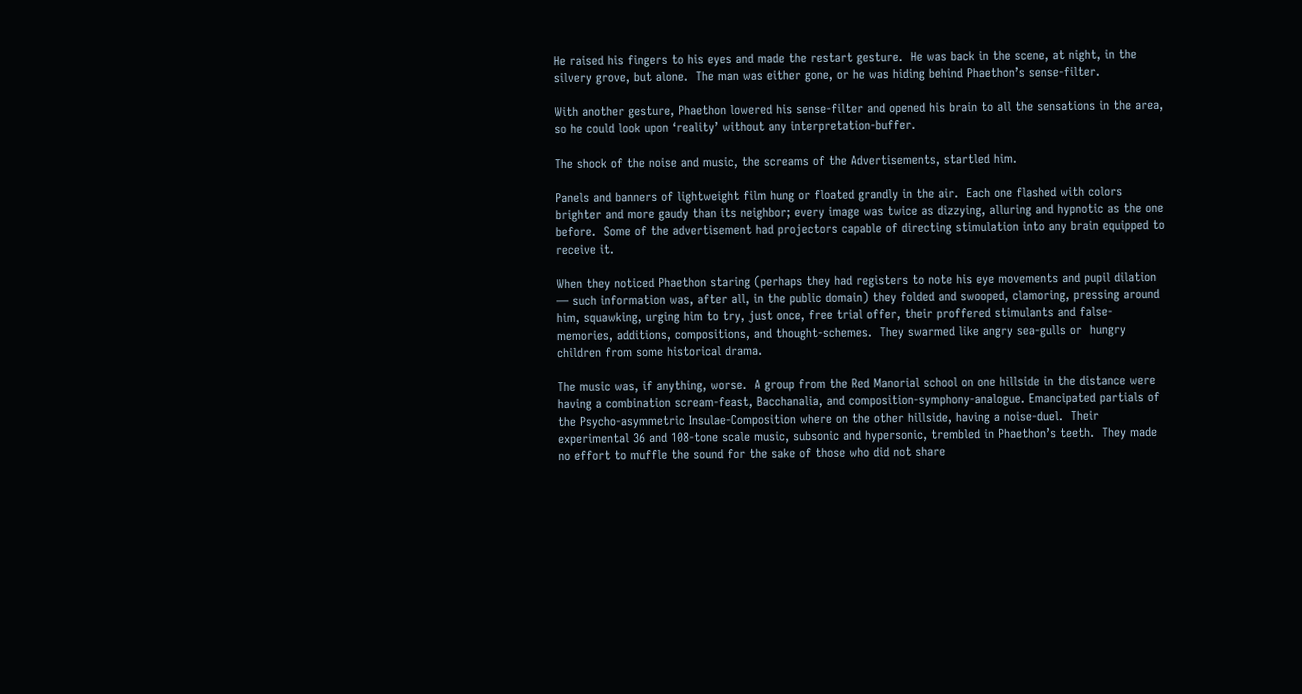He raised his fingers to his eyes and made the restart gesture.  He was back in the scene, at night, in the silvery grove, but alone.  The man was either gone, or he was hiding behind Phaethon’s sense-filter.

With another gesture, Phaethon lowered his sense-filter and opened his brain to all the sensations in the area, so he could look upon ‘reality’ without any interpretation-buffer.

The shock of the noise and music, the screams of the Advertisements, startled him.

Panels and banners of lightweight film hung or floated grandly in the air.  Each one flashed with colors brighter and more gaudy than its neighbor; every image was twice as dizzying, alluring and hypnotic as the one before.  Some of the advertisement had projectors capable of directing stimulation into any brain equipped to receive it.

When they noticed Phaethon staring (perhaps they had registers to note his eye movements and pupil dilation — such information was, after all, in the public domain) they folded and swooped, clamoring, pressing around him, squawking, urging him to try, just once, free trial offer, their proffered stimulants and false-memories, additions, compositions, and thought-schemes.  They swarmed like angry sea-gulls or  hungry children from some historical drama.

The music was, if anything, worse.  A group from the Red Manorial school on one hillside in the distance were having a combination scream-feast, Bacchanalia, and composition-symphony-analogue. Emancipated partials of the Psycho-asymmetric Insulae-Composition where on the other hillside, having a noise-duel.  Their experimental 36 and 108-tone scale music, subsonic and hypersonic, trembled in Phaethon’s teeth.  They made no effort to muffle the sound for the sake of those who did not share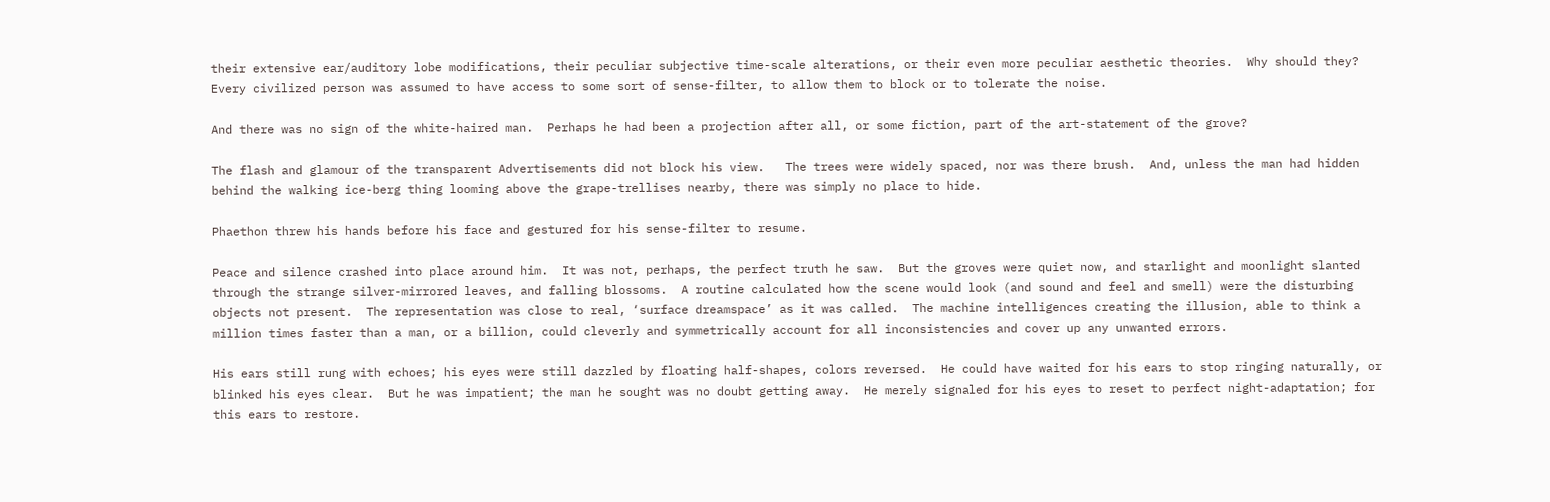their extensive ear/auditory lobe modifications, their peculiar subjective time-scale alterations, or their even more peculiar aesthetic theories.  Why should they?  Every civilized person was assumed to have access to some sort of sense-filter, to allow them to block or to tolerate the noise.

And there was no sign of the white-haired man.  Perhaps he had been a projection after all, or some fiction, part of the art-statement of the grove?

The flash and glamour of the transparent Advertisements did not block his view.   The trees were widely spaced, nor was there brush.  And, unless the man had hidden behind the walking ice-berg thing looming above the grape-trellises nearby, there was simply no place to hide.

Phaethon threw his hands before his face and gestured for his sense-filter to resume.

Peace and silence crashed into place around him.  It was not, perhaps, the perfect truth he saw.  But the groves were quiet now, and starlight and moonlight slanted through the strange silver-mirrored leaves, and falling blossoms.  A routine calculated how the scene would look (and sound and feel and smell) were the disturbing objects not present.  The representation was close to real, ‘surface dreamspace’ as it was called.  The machine intelligences creating the illusion, able to think a million times faster than a man, or a billion, could cleverly and symmetrically account for all inconsistencies and cover up any unwanted errors.

His ears still rung with echoes; his eyes were still dazzled by floating half-shapes, colors reversed.  He could have waited for his ears to stop ringing naturally, or blinked his eyes clear.  But he was impatient; the man he sought was no doubt getting away.  He merely signaled for his eyes to reset to perfect night-adaptation; for this ears to restore.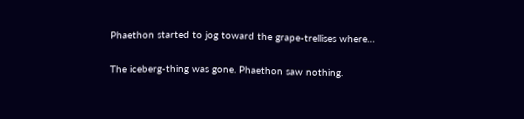Phaethon started to jog toward the grape-trellises where…

The iceberg-thing was gone. Phaethon saw nothing.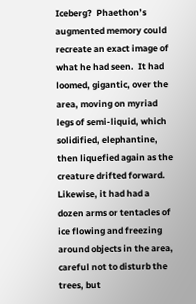Iceberg?  Phaethon’s augmented memory could recreate an exact image of what he had seen.  It had loomed, gigantic, over the area, moving on myriad legs of semi-liquid, which solidified, elephantine, then liquefied again as the creature drifted forward.  Likewise, it had had a dozen arms or tentacles of ice flowing and freezing around objects in the area, careful not to disturb the trees, but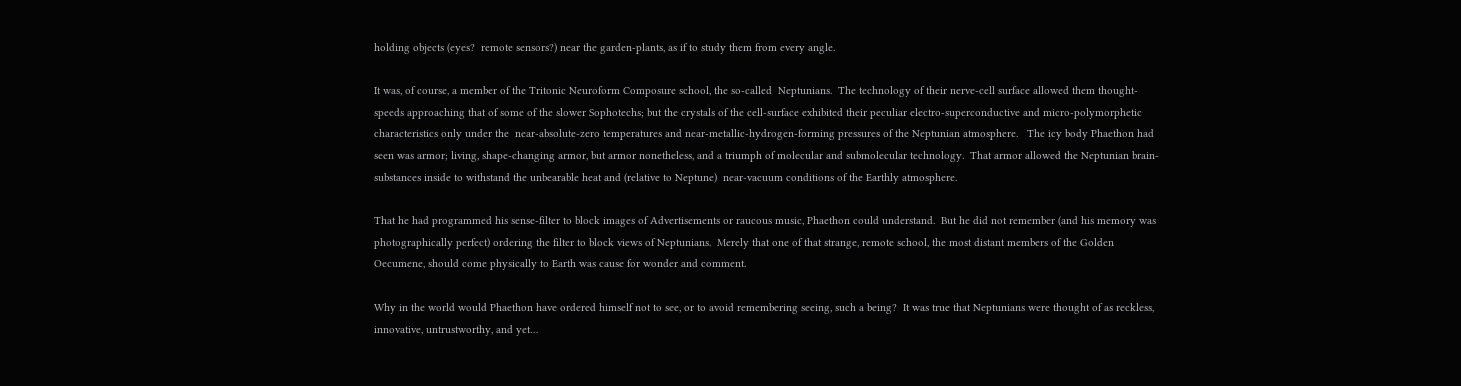holding objects (eyes?  remote sensors?) near the garden-plants, as if to study them from every angle.

It was, of course, a member of the Tritonic Neuroform Composure school, the so-called  Neptunians.  The technology of their nerve-cell surface allowed them thought-speeds approaching that of some of the slower Sophotechs; but the crystals of the cell-surface exhibited their peculiar electro-superconductive and micro-polymorphetic characteristics only under the  near-absolute-zero temperatures and near-metallic-hydrogen-forming pressures of the Neptunian atmosphere.   The icy body Phaethon had seen was armor; living, shape-changing armor, but armor nonetheless, and a triumph of molecular and submolecular technology.  That armor allowed the Neptunian brain-substances inside to withstand the unbearable heat and (relative to Neptune)  near-vacuum conditions of the Earthly atmosphere.

That he had programmed his sense-filter to block images of Advertisements or raucous music, Phaethon could understand.  But he did not remember (and his memory was photographically perfect) ordering the filter to block views of Neptunians.  Merely that one of that strange, remote school, the most distant members of the Golden Oecumene, should come physically to Earth was cause for wonder and comment.

Why in the world would Phaethon have ordered himself not to see, or to avoid remembering seeing, such a being?  It was true that Neptunians were thought of as reckless, innovative, untrustworthy, and yet…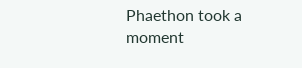Phaethon took a moment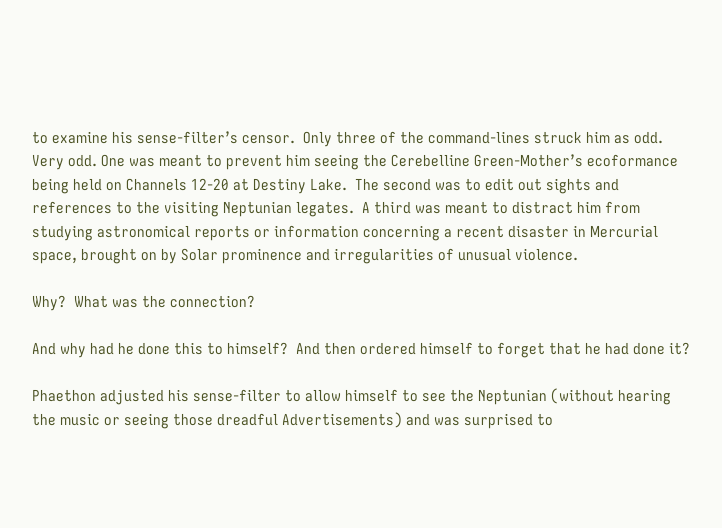to examine his sense-filter’s censor.  Only three of the command-lines struck him as odd.  Very odd. One was meant to prevent him seeing the Cerebelline Green-Mother’s ecoformance being held on Channels 12-20 at Destiny Lake.  The second was to edit out sights and references to the visiting Neptunian legates.  A third was meant to distract him from studying astronomical reports or information concerning a recent disaster in Mercurial space, brought on by Solar prominence and irregularities of unusual violence.

Why?  What was the connection?

And why had he done this to himself?  And then ordered himself to forget that he had done it?

Phaethon adjusted his sense-filter to allow himself to see the Neptunian (without hearing the music or seeing those dreadful Advertisements) and was surprised to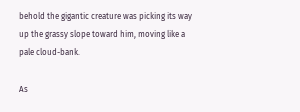behold the gigantic creature was picking its way up the grassy slope toward him, moving like a pale cloud-bank.

As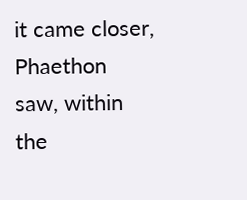it came closer, Phaethon saw, within the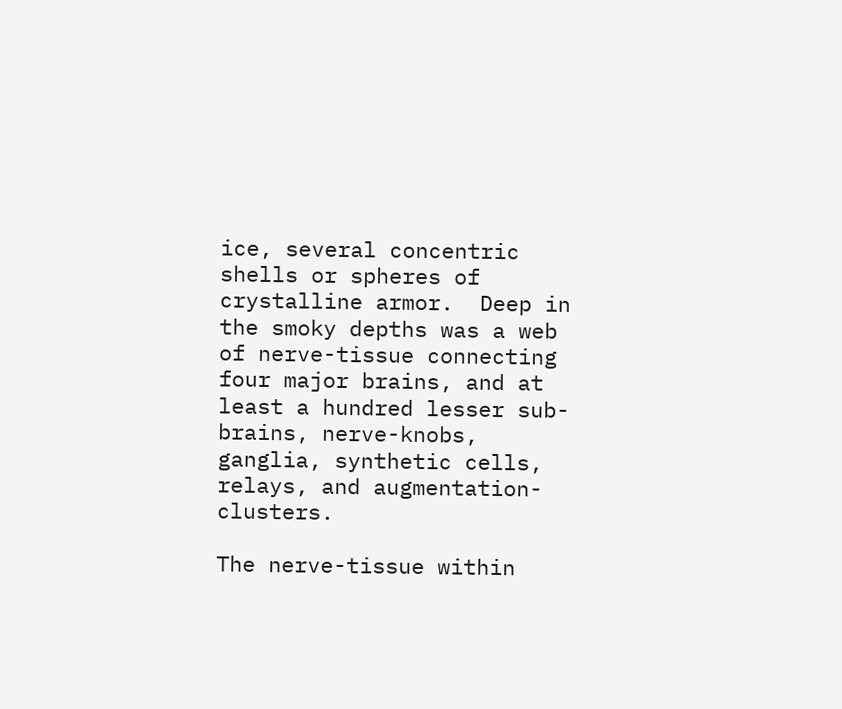ice, several concentric shells or spheres of crystalline armor.  Deep in the smoky depths was a web of nerve-tissue connecting four major brains, and at least a hundred lesser sub-brains, nerve-knobs, ganglia, synthetic cells, relays, and augmentation-clusters.

The nerve-tissue within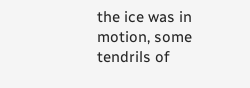the ice was in motion, some tendrils of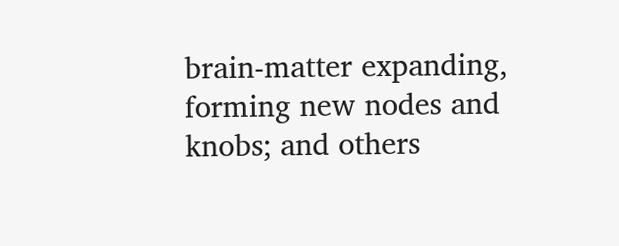brain-matter expanding, forming new nodes and knobs; and others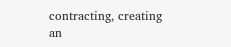contracting, creating an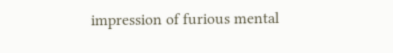impression of furious mental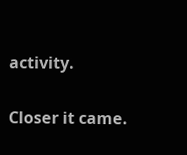activity.

Closer it came.